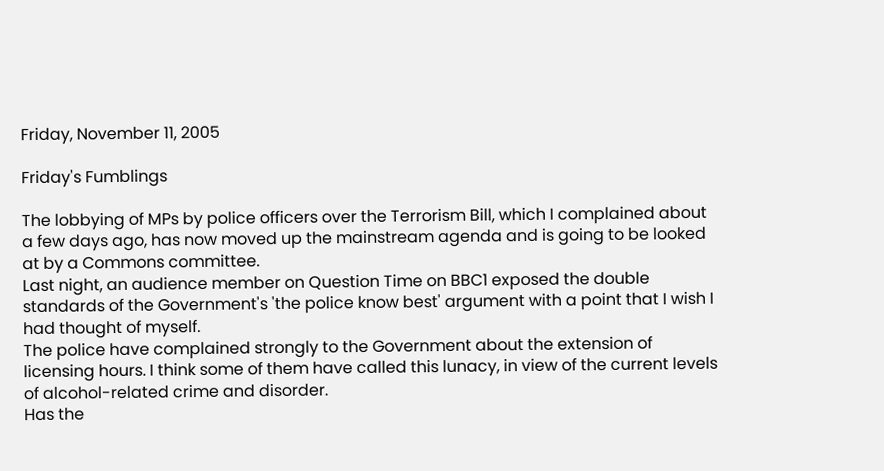Friday, November 11, 2005

Friday's Fumblings

The lobbying of MPs by police officers over the Terrorism Bill, which I complained about a few days ago, has now moved up the mainstream agenda and is going to be looked at by a Commons committee.
Last night, an audience member on Question Time on BBC1 exposed the double standards of the Government's 'the police know best' argument with a point that I wish I had thought of myself.
The police have complained strongly to the Government about the extension of licensing hours. I think some of them have called this lunacy, in view of the current levels of alcohol-related crime and disorder.
Has the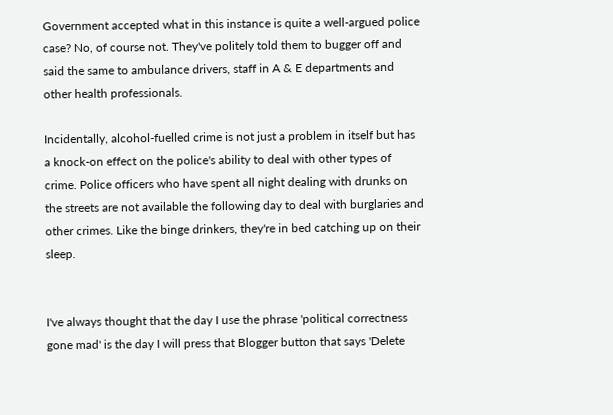Government accepted what in this instance is quite a well-argued police case? No, of course not. They've politely told them to bugger off and said the same to ambulance drivers, staff in A & E departments and other health professionals.

Incidentally, alcohol-fuelled crime is not just a problem in itself but has a knock-on effect on the police's ability to deal with other types of crime. Police officers who have spent all night dealing with drunks on the streets are not available the following day to deal with burglaries and other crimes. Like the binge drinkers, they're in bed catching up on their sleep.


I've always thought that the day I use the phrase 'political correctness gone mad' is the day I will press that Blogger button that says 'Delete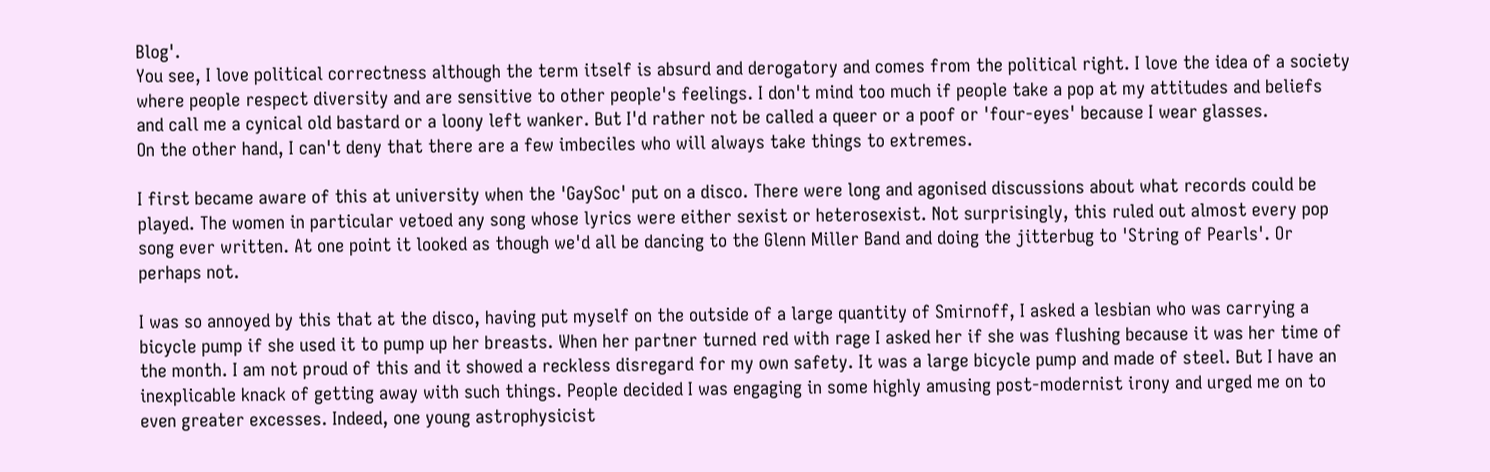Blog'.
You see, I love political correctness although the term itself is absurd and derogatory and comes from the political right. I love the idea of a society where people respect diversity and are sensitive to other people's feelings. I don't mind too much if people take a pop at my attitudes and beliefs and call me a cynical old bastard or a loony left wanker. But I'd rather not be called a queer or a poof or 'four-eyes' because I wear glasses.
On the other hand, I can't deny that there are a few imbeciles who will always take things to extremes.

I first became aware of this at university when the 'GaySoc' put on a disco. There were long and agonised discussions about what records could be played. The women in particular vetoed any song whose lyrics were either sexist or heterosexist. Not surprisingly, this ruled out almost every pop song ever written. At one point it looked as though we'd all be dancing to the Glenn Miller Band and doing the jitterbug to 'String of Pearls'. Or perhaps not.

I was so annoyed by this that at the disco, having put myself on the outside of a large quantity of Smirnoff, I asked a lesbian who was carrying a bicycle pump if she used it to pump up her breasts. When her partner turned red with rage I asked her if she was flushing because it was her time of the month. I am not proud of this and it showed a reckless disregard for my own safety. It was a large bicycle pump and made of steel. But I have an inexplicable knack of getting away with such things. People decided I was engaging in some highly amusing post-modernist irony and urged me on to even greater excesses. Indeed, one young astrophysicist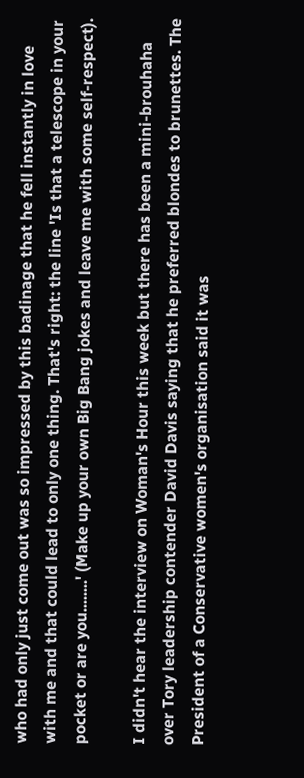who had only just come out was so impressed by this badinage that he fell instantly in love with me and that could lead to only one thing. That's right: the line 'Is that a telescope in your pocket or are you........' (Make up your own Big Bang jokes and leave me with some self-respect).

I didn't hear the interview on Woman's Hour this week but there has been a mini-brouhaha over Tory leadership contender David Davis saying that he preferred blondes to brunettes. The President of a Conservative women's organisation said it was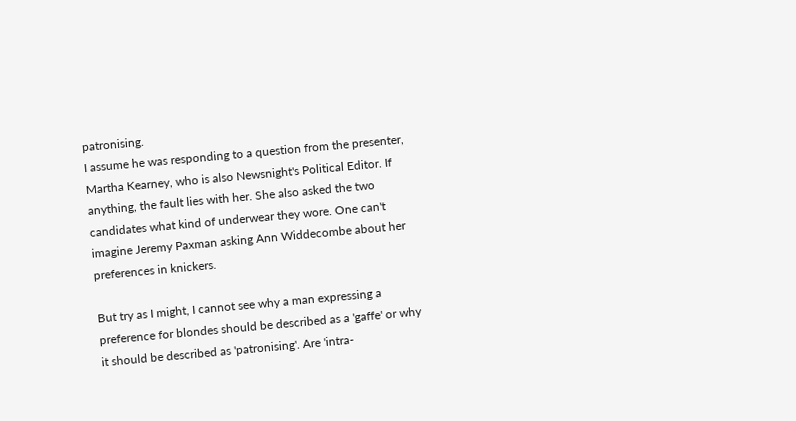patronising.
I assume he was responding to a question from the presenter, Martha Kearney, who is also Newsnight's Political Editor. If anything, the fault lies with her. She also asked the two candidates what kind of underwear they wore. One can't imagine Jeremy Paxman asking Ann Widdecombe about her preferences in knickers.

But try as I might, I cannot see why a man expressing a preference for blondes should be described as a 'gaffe' or why it should be described as 'patronising'. Are 'intra-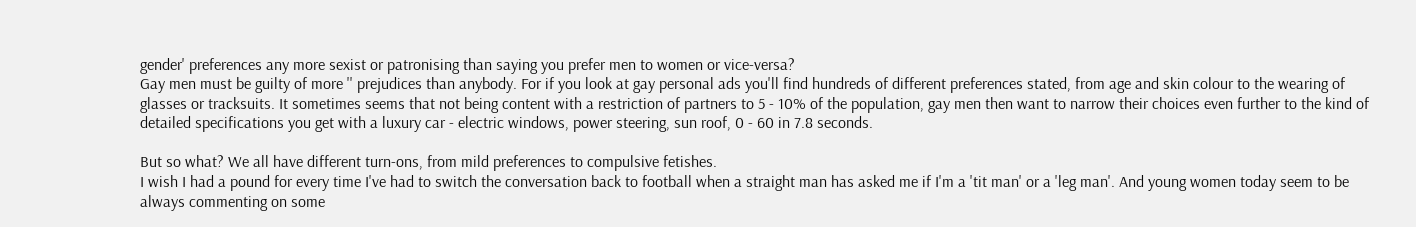gender' preferences any more sexist or patronising than saying you prefer men to women or vice-versa?
Gay men must be guilty of more '' prejudices than anybody. For if you look at gay personal ads you'll find hundreds of different preferences stated, from age and skin colour to the wearing of glasses or tracksuits. It sometimes seems that not being content with a restriction of partners to 5 - 10% of the population, gay men then want to narrow their choices even further to the kind of detailed specifications you get with a luxury car - electric windows, power steering, sun roof, 0 - 60 in 7.8 seconds.

But so what? We all have different turn-ons, from mild preferences to compulsive fetishes.
I wish I had a pound for every time I've had to switch the conversation back to football when a straight man has asked me if I'm a 'tit man' or a 'leg man'. And young women today seem to be always commenting on some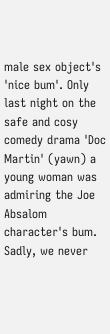male sex object's 'nice bum'. Only last night on the safe and cosy comedy drama 'Doc Martin' (yawn) a young woman was admiring the Joe Absalom character's bum. Sadly, we never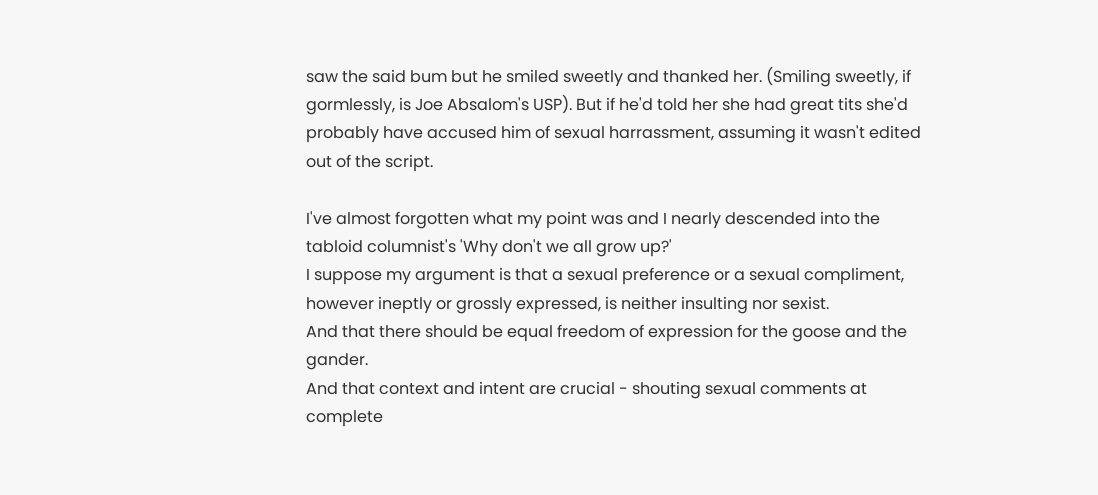saw the said bum but he smiled sweetly and thanked her. (Smiling sweetly, if gormlessly, is Joe Absalom's USP). But if he'd told her she had great tits she'd probably have accused him of sexual harrassment, assuming it wasn't edited out of the script.

I've almost forgotten what my point was and I nearly descended into the tabloid columnist's 'Why don't we all grow up?'
I suppose my argument is that a sexual preference or a sexual compliment, however ineptly or grossly expressed, is neither insulting nor sexist.
And that there should be equal freedom of expression for the goose and the gander.
And that context and intent are crucial - shouting sexual comments at complete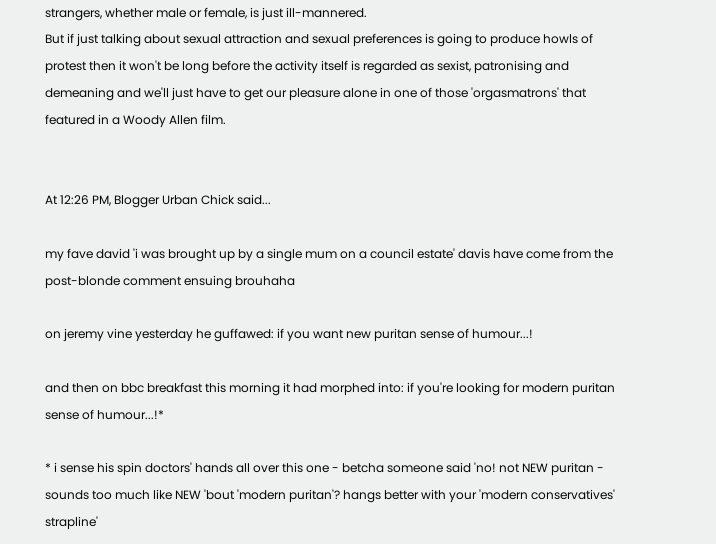strangers, whether male or female, is just ill-mannered.
But if just talking about sexual attraction and sexual preferences is going to produce howls of protest then it won't be long before the activity itself is regarded as sexist, patronising and demeaning and we'll just have to get our pleasure alone in one of those 'orgasmatrons' that featured in a Woody Allen film.


At 12:26 PM, Blogger Urban Chick said...

my fave david 'i was brought up by a single mum on a council estate' davis have come from the post-blonde comment ensuing brouhaha

on jeremy vine yesterday he guffawed: if you want new puritan sense of humour...!

and then on bbc breakfast this morning it had morphed into: if you're looking for modern puritan sense of humour...!*

* i sense his spin doctors' hands all over this one - betcha someone said 'no! not NEW puritan - sounds too much like NEW 'bout 'modern puritan'? hangs better with your 'modern conservatives' strapline'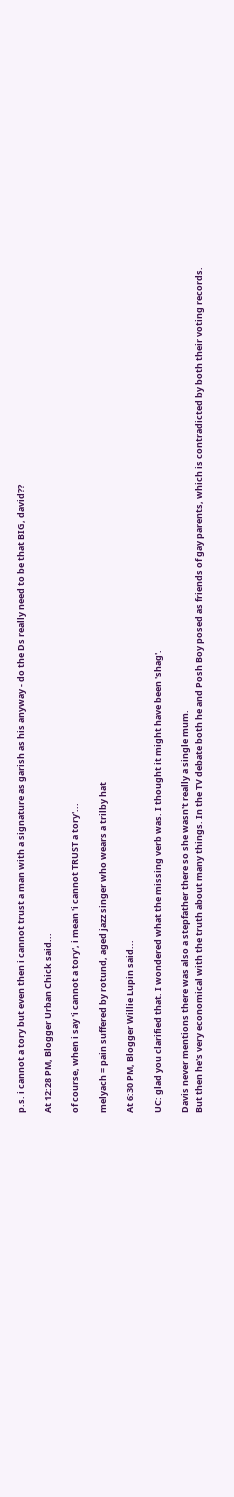p.s. i cannot a tory but even then i cannot trust a man with a signature as garish as his anyway - do the Ds really need to be that BIG, david??

At 12:28 PM, Blogger Urban Chick said...

of course, when i say 'i cannot a tory', i mean 'i cannot TRUST a tory'...

melyach = pain suffered by rotund, aged jazz singer who wears a trilby hat

At 6:30 PM, Blogger Willie Lupin said...

UC: glad you clarified that. I wondered what the missing verb was. I thought it might have been 'shag'.

Davis never mentions there was also a stepfather there so she wasn't really a single mum.
But then he's very economical with the truth about many things. In the TV debate both he and Posh Boy posed as friends of gay parents, which is contradicted by both their voting records.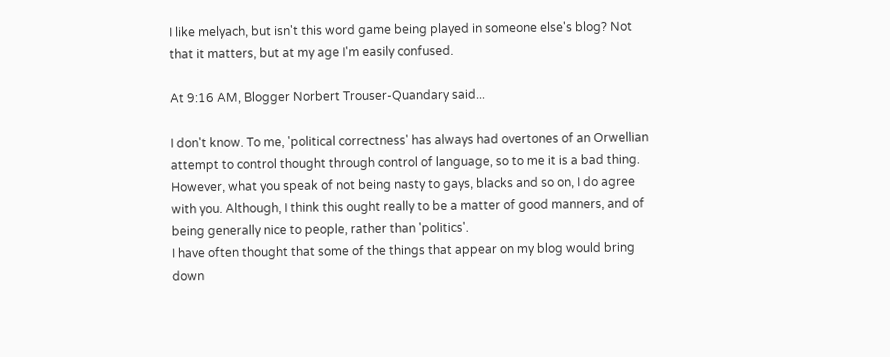I like melyach, but isn't this word game being played in someone else's blog? Not that it matters, but at my age I'm easily confused.

At 9:16 AM, Blogger Norbert Trouser-Quandary said...

I don't know. To me, 'political correctness' has always had overtones of an Orwellian attempt to control thought through control of language, so to me it is a bad thing.
However, what you speak of not being nasty to gays, blacks and so on, I do agree with you. Although, I think this ought really to be a matter of good manners, and of being generally nice to people, rather than 'politics'.
I have often thought that some of the things that appear on my blog would bring down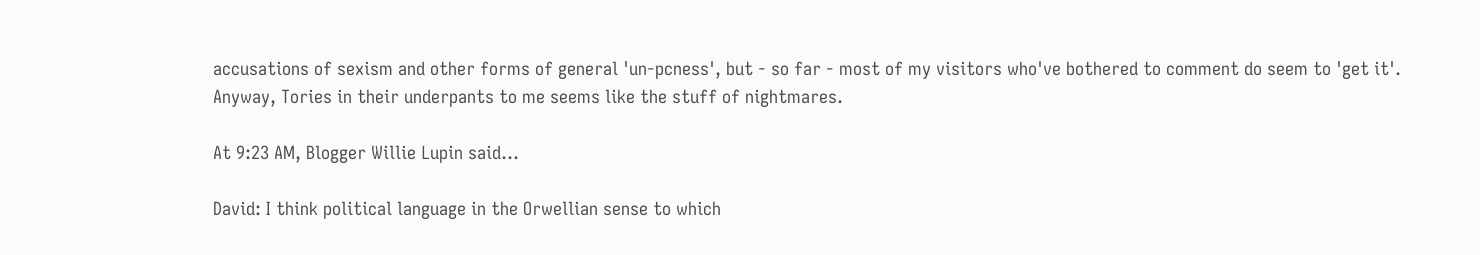accusations of sexism and other forms of general 'un-pcness', but - so far - most of my visitors who've bothered to comment do seem to 'get it'.
Anyway, Tories in their underpants to me seems like the stuff of nightmares.

At 9:23 AM, Blogger Willie Lupin said...

David: I think political language in the Orwellian sense to which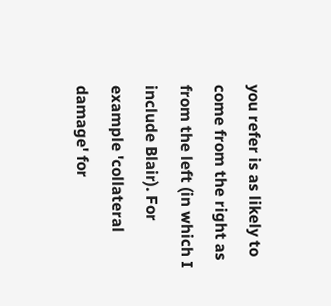you refer is as likely to come from the right as from the left (in which I include Blair). For example 'collateral damage' for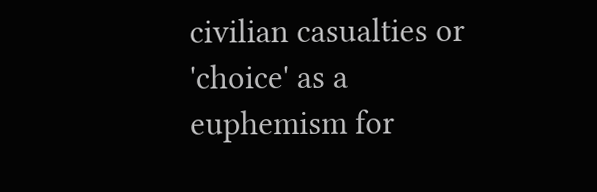civilian casualties or 'choice' as a euphemism for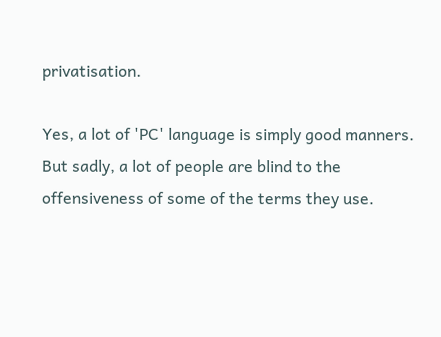privatisation.

Yes, a lot of 'PC' language is simply good manners. But sadly, a lot of people are blind to the offensiveness of some of the terms they use.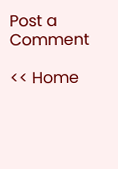Post a Comment

<< Home